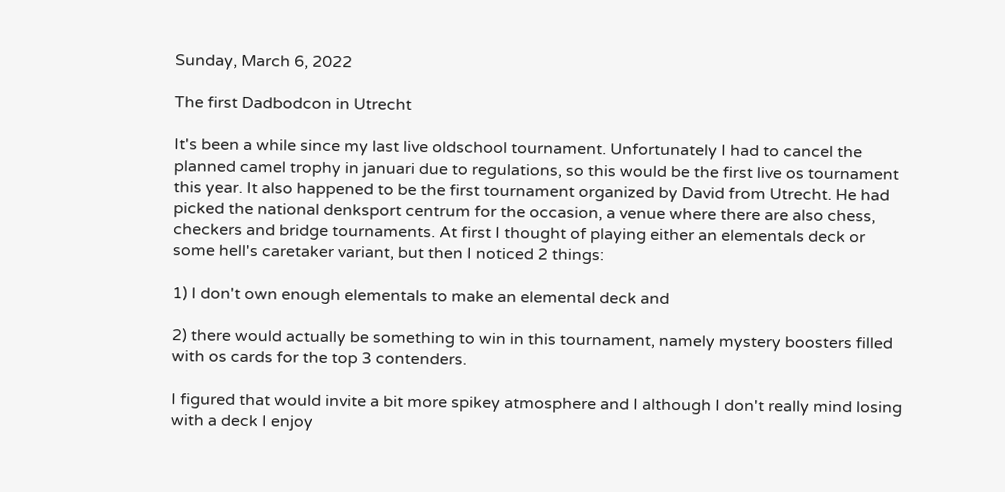Sunday, March 6, 2022

The first Dadbodcon in Utrecht

It's been a while since my last live oldschool tournament. Unfortunately I had to cancel the planned camel trophy in januari due to regulations, so this would be the first live os tournament this year. It also happened to be the first tournament organized by David from Utrecht. He had picked the national denksport centrum for the occasion, a venue where there are also chess, checkers and bridge tournaments. At first I thought of playing either an elementals deck or some hell's caretaker variant, but then I noticed 2 things:

1) I don't own enough elementals to make an elemental deck and

2) there would actually be something to win in this tournament, namely mystery boosters filled with os cards for the top 3 contenders.

I figured that would invite a bit more spikey atmosphere and I although I don't really mind losing with a deck I enjoy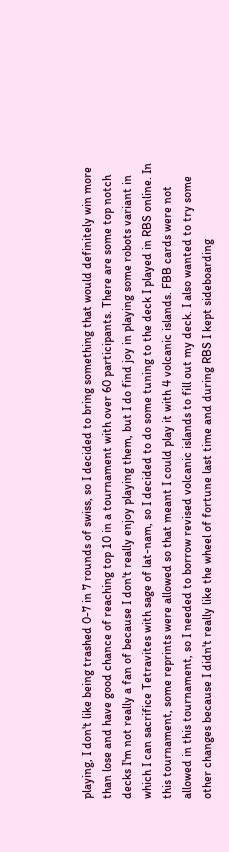playing, I don't like being trashed 0-7 in 7 rounds of swiss, so I decided to bring something that would definitely win more than lose and have good chance of reaching top 10 in a tournament with over 60 participants. There are some top notch decks I'm not really a fan of because I don't really enjoy playing them, but I do find joy in playing some robots variant in which I can sacrifice Tetravites with sage of lat-nam, so I decided to do some tuning to the deck I played in RBS online. In this tournament, some reprints were allowed so that meant I could play it with 4 volcanic islands. FBB cards were not allowed in this tournament, so I needed to borrow revised volcanic islands to fill out my deck. I also wanted to try some other changes because I didn't really like the wheel of fortune last time and during RBS I kept sideboarding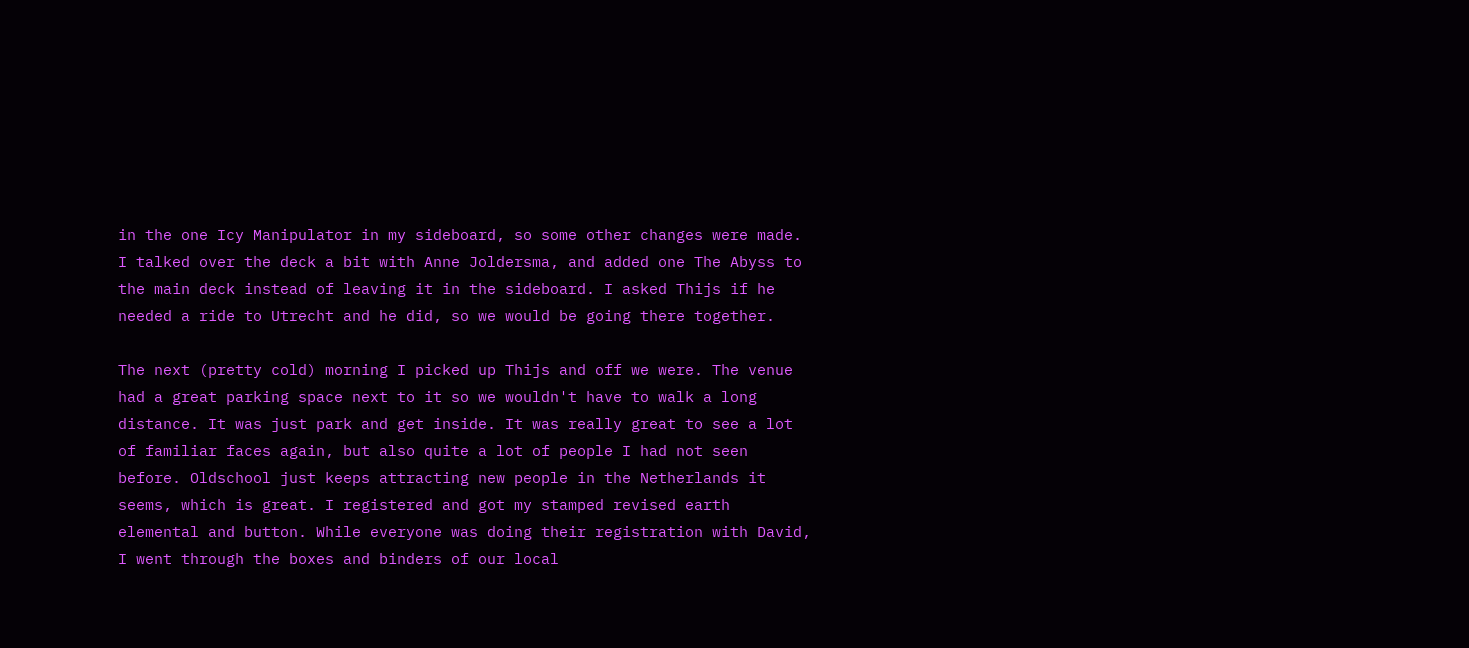in the one Icy Manipulator in my sideboard, so some other changes were made. I talked over the deck a bit with Anne Joldersma, and added one The Abyss to the main deck instead of leaving it in the sideboard. I asked Thijs if he needed a ride to Utrecht and he did, so we would be going there together.

The next (pretty cold) morning I picked up Thijs and off we were. The venue had a great parking space next to it so we wouldn't have to walk a long distance. It was just park and get inside. It was really great to see a lot of familiar faces again, but also quite a lot of people I had not seen before. Oldschool just keeps attracting new people in the Netherlands it seems, which is great. I registered and got my stamped revised earth elemental and button. While everyone was doing their registration with David, I went through the boxes and binders of our local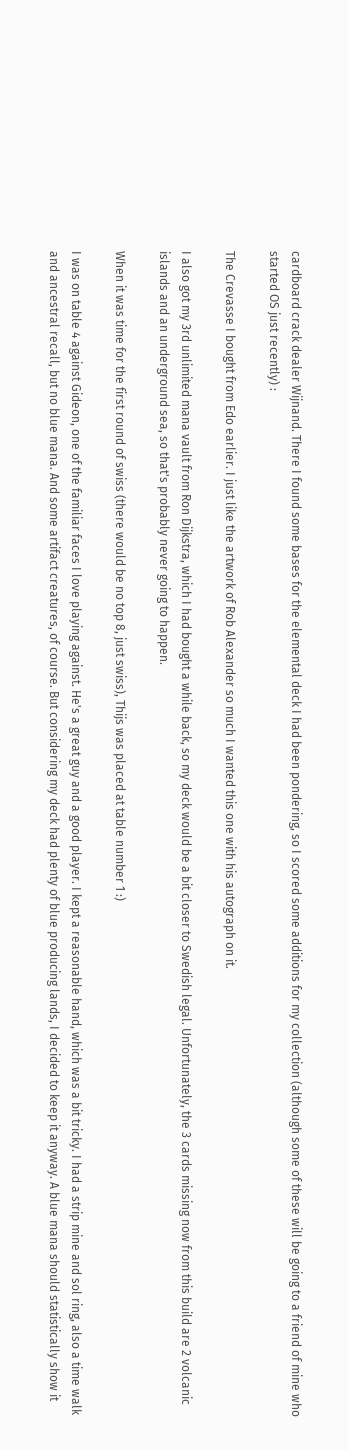cardboard crack dealer Wijnand. There I found some bases for the elemental deck I had been pondering, so I scored some additions for my collection (although some of these will be going to a friend of mine who started OS just recently) :

The Crevasse I bought from Edo earlier. I just like the artwork of Rob Alexander so much I wanted this one with his autograph on it.

I also got my 3rd unlimited mana vault from Ron Dijkstra, which I had bought a while back, so my deck would be a bit closer to Swedish legal. Unfortunately, the 3 cards missing now from this build are 2 volcanic islands and an underground sea, so that's probably never going to happen.

When it was time for the first round of swiss (there would be no top 8, just swiss), Thijs was placed at table number 1 :)

I was on table 4 against Gideon, one of the familiar faces I love playing against. He's a great guy and a good player. I kept a reasonable hand, which was a bit tricky. I had a strip mine and sol ring, also a time walk and ancestral recall, but no blue mana. And some artifact creatures, of course. But considering my deck had plenty of blue producing lands, I decided to keep it anyway. A blue mana should statistically show it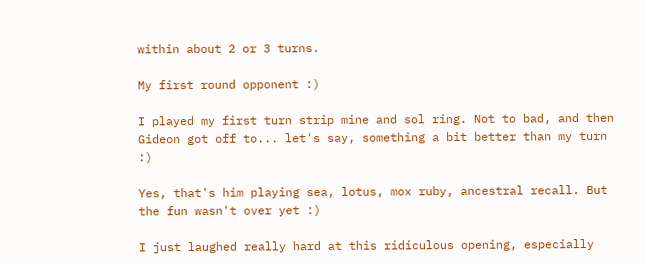within about 2 or 3 turns.

My first round opponent :)

I played my first turn strip mine and sol ring. Not to bad, and then Gideon got off to... let's say, something a bit better than my turn :)

Yes, that's him playing sea, lotus, mox ruby, ancestral recall. But the fun wasn't over yet :)

I just laughed really hard at this ridiculous opening, especially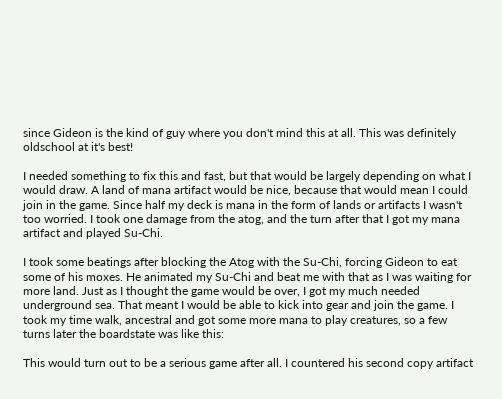since Gideon is the kind of guy where you don't mind this at all. This was definitely oldschool at it's best!

I needed something to fix this and fast, but that would be largely depending on what I would draw. A land of mana artifact would be nice, because that would mean I could join in the game. Since half my deck is mana in the form of lands or artifacts I wasn't too worried. I took one damage from the atog, and the turn after that I got my mana artifact and played Su-Chi.

I took some beatings after blocking the Atog with the Su-Chi, forcing Gideon to eat some of his moxes. He animated my Su-Chi and beat me with that as I was waiting for more land. Just as I thought the game would be over, I got my much needed underground sea. That meant I would be able to kick into gear and join the game. I took my time walk, ancestral and got some more mana to play creatures, so a few turns later the boardstate was like this:

This would turn out to be a serious game after all. I countered his second copy artifact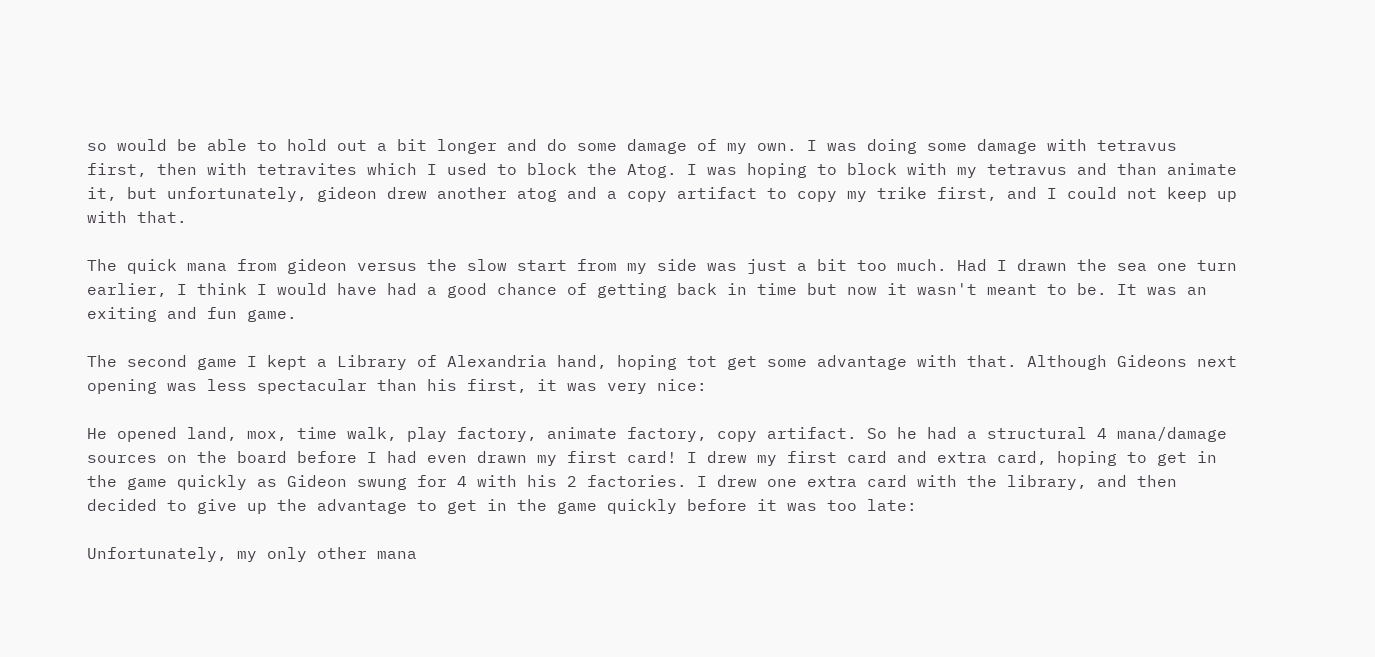so would be able to hold out a bit longer and do some damage of my own. I was doing some damage with tetravus first, then with tetravites which I used to block the Atog. I was hoping to block with my tetravus and than animate it, but unfortunately, gideon drew another atog and a copy artifact to copy my trike first, and I could not keep up with that.

The quick mana from gideon versus the slow start from my side was just a bit too much. Had I drawn the sea one turn earlier, I think I would have had a good chance of getting back in time but now it wasn't meant to be. It was an exiting and fun game.

The second game I kept a Library of Alexandria hand, hoping tot get some advantage with that. Although Gideons next opening was less spectacular than his first, it was very nice:

He opened land, mox, time walk, play factory, animate factory, copy artifact. So he had a structural 4 mana/damage sources on the board before I had even drawn my first card! I drew my first card and extra card, hoping to get in the game quickly as Gideon swung for 4 with his 2 factories. I drew one extra card with the library, and then decided to give up the advantage to get in the game quickly before it was too late:

Unfortunately, my only other mana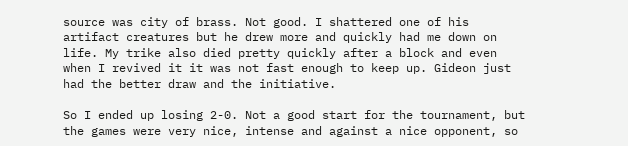source was city of brass. Not good. I shattered one of his artifact creatures but he drew more and quickly had me down on life. My trike also died pretty quickly after a block and even when I revived it it was not fast enough to keep up. Gideon just had the better draw and the initiative.

So I ended up losing 2-0. Not a good start for the tournament, but the games were very nice, intense and against a nice opponent, so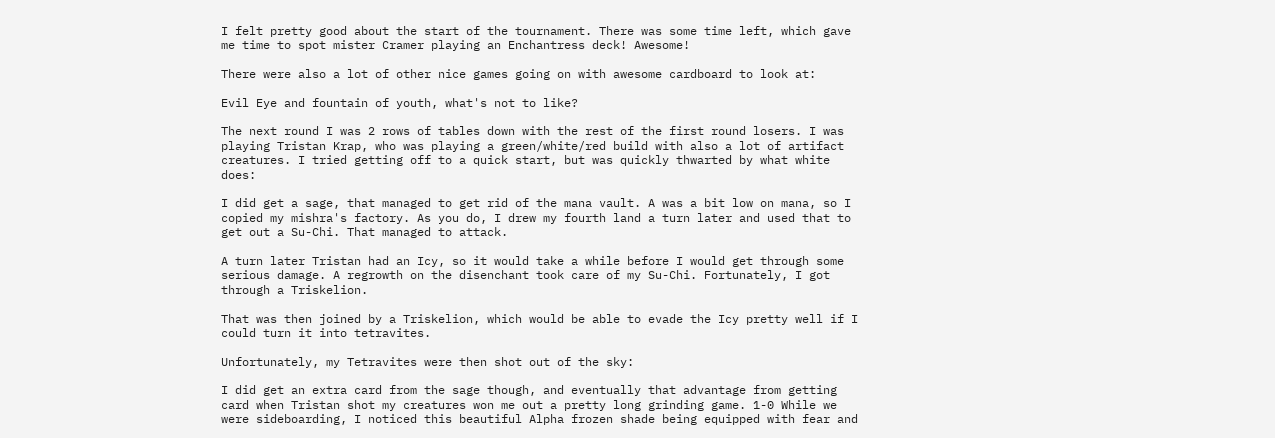I felt pretty good about the start of the tournament. There was some time left, which gave me time to spot mister Cramer playing an Enchantress deck! Awesome!

There were also a lot of other nice games going on with awesome cardboard to look at:

Evil Eye and fountain of youth, what's not to like?

The next round I was 2 rows of tables down with the rest of the first round losers. I was playing Tristan Krap, who was playing a green/white/red build with also a lot of artifact creatures. I tried getting off to a quick start, but was quickly thwarted by what white does:

I did get a sage, that managed to get rid of the mana vault. A was a bit low on mana, so I copied my mishra's factory. As you do, I drew my fourth land a turn later and used that to get out a Su-Chi. That managed to attack.

A turn later Tristan had an Icy, so it would take a while before I would get through some serious damage. A regrowth on the disenchant took care of my Su-Chi. Fortunately, I got through a Triskelion.

That was then joined by a Triskelion, which would be able to evade the Icy pretty well if I could turn it into tetravites.

Unfortunately, my Tetravites were then shot out of the sky:

I did get an extra card from the sage though, and eventually that advantage from getting card when Tristan shot my creatures won me out a pretty long grinding game. 1-0 While we were sideboarding, I noticed this beautiful Alpha frozen shade being equipped with fear and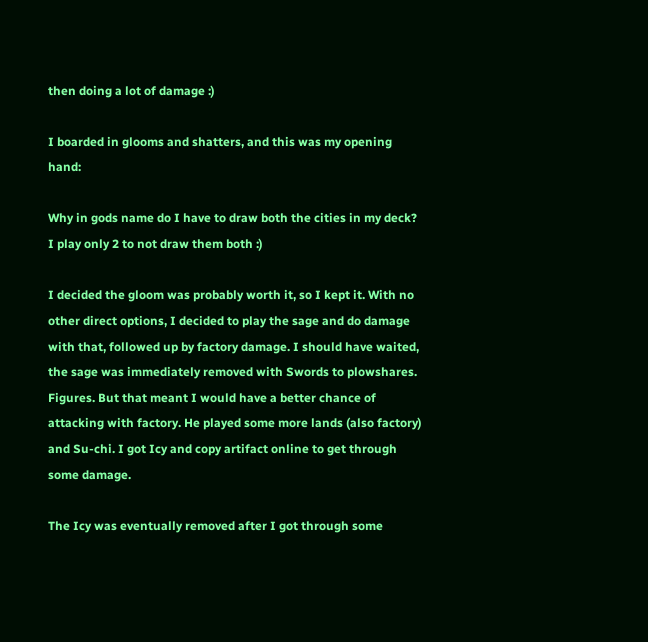then doing a lot of damage :)

I boarded in glooms and shatters, and this was my opening hand:

Why in gods name do I have to draw both the cities in my deck? I play only 2 to not draw them both :)

I decided the gloom was probably worth it, so I kept it. With no other direct options, I decided to play the sage and do damage with that, followed up by factory damage. I should have waited, the sage was immediately removed with Swords to plowshares. Figures. But that meant I would have a better chance of attacking with factory. He played some more lands (also factory) and Su-chi. I got Icy and copy artifact online to get through some damage.

The Icy was eventually removed after I got through some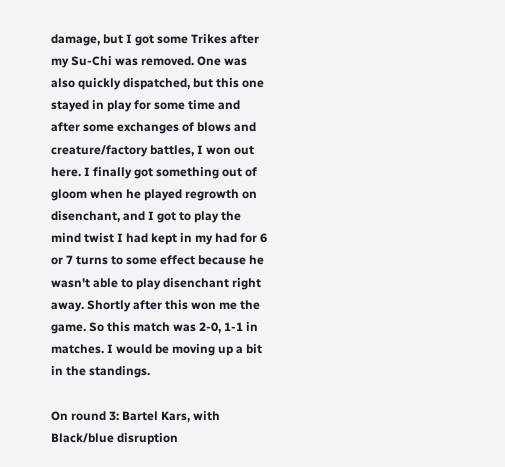damage, but I got some Trikes after my Su-Chi was removed. One was also quickly dispatched, but this one stayed in play for some time and after some exchanges of blows and creature/factory battles, I won out here. I finally got something out of gloom when he played regrowth on disenchant, and I got to play the mind twist I had kept in my had for 6 or 7 turns to some effect because he wasn't able to play disenchant right away. Shortly after this won me the game. So this match was 2-0, 1-1 in matches. I would be moving up a bit in the standings.

On round 3: Bartel Kars, with Black/blue disruption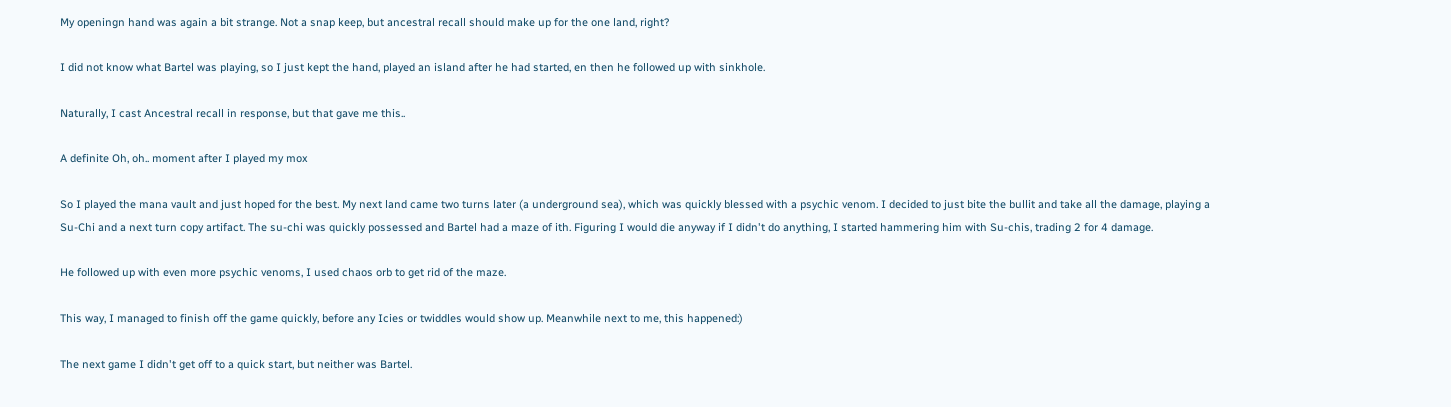My openingn hand was again a bit strange. Not a snap keep, but ancestral recall should make up for the one land, right?

I did not know what Bartel was playing, so I just kept the hand, played an island after he had started, en then he followed up with sinkhole.

Naturally, I cast Ancestral recall in response, but that gave me this..

A definite Oh, oh.. moment after I played my mox

So I played the mana vault and just hoped for the best. My next land came two turns later (a underground sea), which was quickly blessed with a psychic venom. I decided to just bite the bullit and take all the damage, playing a Su-Chi and a next turn copy artifact. The su-chi was quickly possessed and Bartel had a maze of ith. Figuring I would die anyway if I didn't do anything, I started hammering him with Su-chis, trading 2 for 4 damage.

He followed up with even more psychic venoms, I used chaos orb to get rid of the maze.

This way, I managed to finish off the game quickly, before any Icies or twiddles would show up. Meanwhile next to me, this happened:)

The next game I didn't get off to a quick start, but neither was Bartel.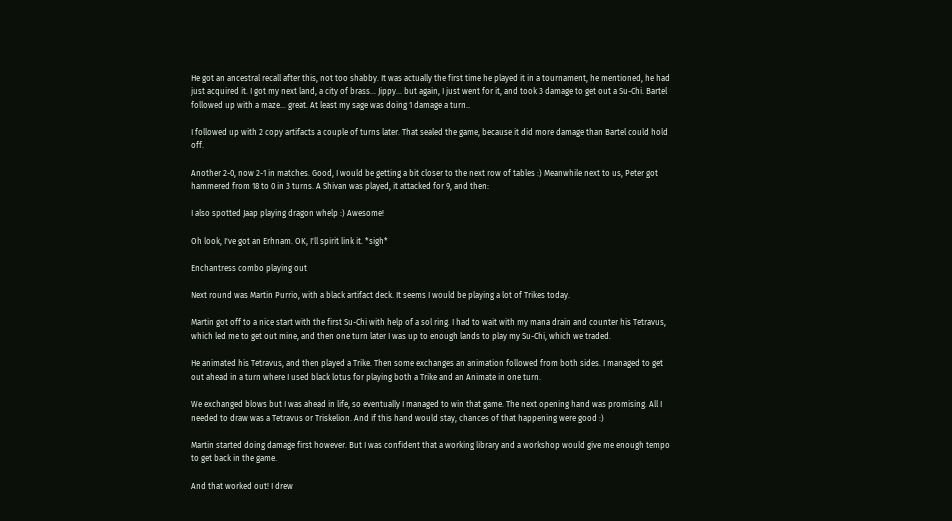He got an ancestral recall after this, not too shabby. It was actually the first time he played it in a tournament, he mentioned, he had just acquired it. I got my next land, a city of brass... Jippy... but again, I just went for it, and took 3 damage to get out a Su-Chi. Bartel followed up with a maze... great. At least my sage was doing 1 damage a turn..

I followed up with 2 copy artifacts a couple of turns later. That sealed the game, because it did more damage than Bartel could hold off.

Another 2-0, now 2-1 in matches. Good, I would be getting a bit closer to the next row of tables :) Meanwhile next to us, Peter got hammered from 18 to 0 in 3 turns. A Shivan was played, it attacked for 9, and then:

I also spotted Jaap playing dragon whelp :) Awesome!

Oh look, I've got an Erhnam. OK, I'll spirit link it. *sigh*

Enchantress combo playing out

Next round was Martin Purrio, with a black artifact deck. It seems I would be playing a lot of Trikes today.

Martin got off to a nice start with the first Su-Chi with help of a sol ring. I had to wait with my mana drain and counter his Tetravus, which led me to get out mine, and then one turn later I was up to enough lands to play my Su-Chi, which we traded.

He animated his Tetravus, and then played a Trike. Then some exchanges an animation followed from both sides. I managed to get out ahead in a turn where I used black lotus for playing both a Trike and an Animate in one turn.

We exchanged blows but I was ahead in life, so eventually I managed to win that game. The next opening hand was promising. All I needed to draw was a Tetravus or Triskelion. And if this hand would stay, chances of that happening were good :)

Martin started doing damage first however. But I was confident that a working library and a workshop would give me enough tempo to get back in the game.

And that worked out! I drew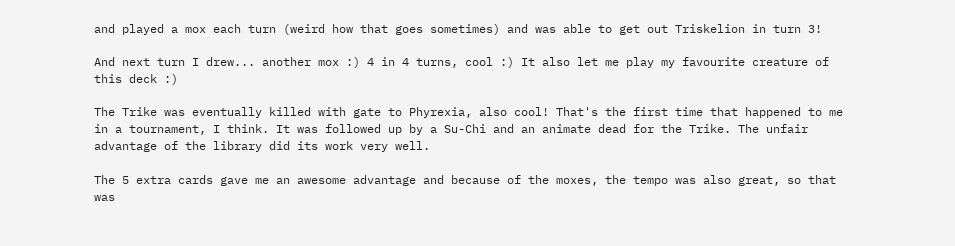and played a mox each turn (weird how that goes sometimes) and was able to get out Triskelion in turn 3!

And next turn I drew... another mox :) 4 in 4 turns, cool :) It also let me play my favourite creature of this deck :)

The Trike was eventually killed with gate to Phyrexia, also cool! That's the first time that happened to me in a tournament, I think. It was followed up by a Su-Chi and an animate dead for the Trike. The unfair advantage of the library did its work very well.

The 5 extra cards gave me an awesome advantage and because of the moxes, the tempo was also great, so that was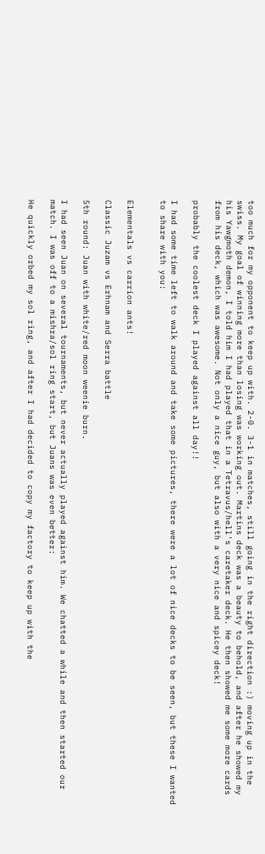too much for my opponent to keep up with. 2-0. 3-1 in matches, still going in the right direction :) moving up in the swiss. My goal of winning more than losing was working out. Martins deck was a beauty to behold, and after he showed my his Yawgmoth demon, I told him I had played that in a Tetravus/hell's caretaker deck. He then showed me some more cards from his deck, which was awesome. Not only a nice guy, but also with a very nice and spicey deck!

probably the coolest deck I played against all day!!

I had some time left to walk around and take some pictures, there were a lot of nice decks to be seen, but these I wanted to share with you:


Elementals vs carrion ants!

Classic Juzam vs Erhnam and Serra battle

5th round: Juan with white/red moon weenie burn.

I had seen Juan on several tournaments, but never actually played against him. We chatted a while and then started our match. I was off to a mishra/sol ring start, but Juans was even better:

He quickly orbed my sol ring, and after I had decided to copy my factory to keep up with the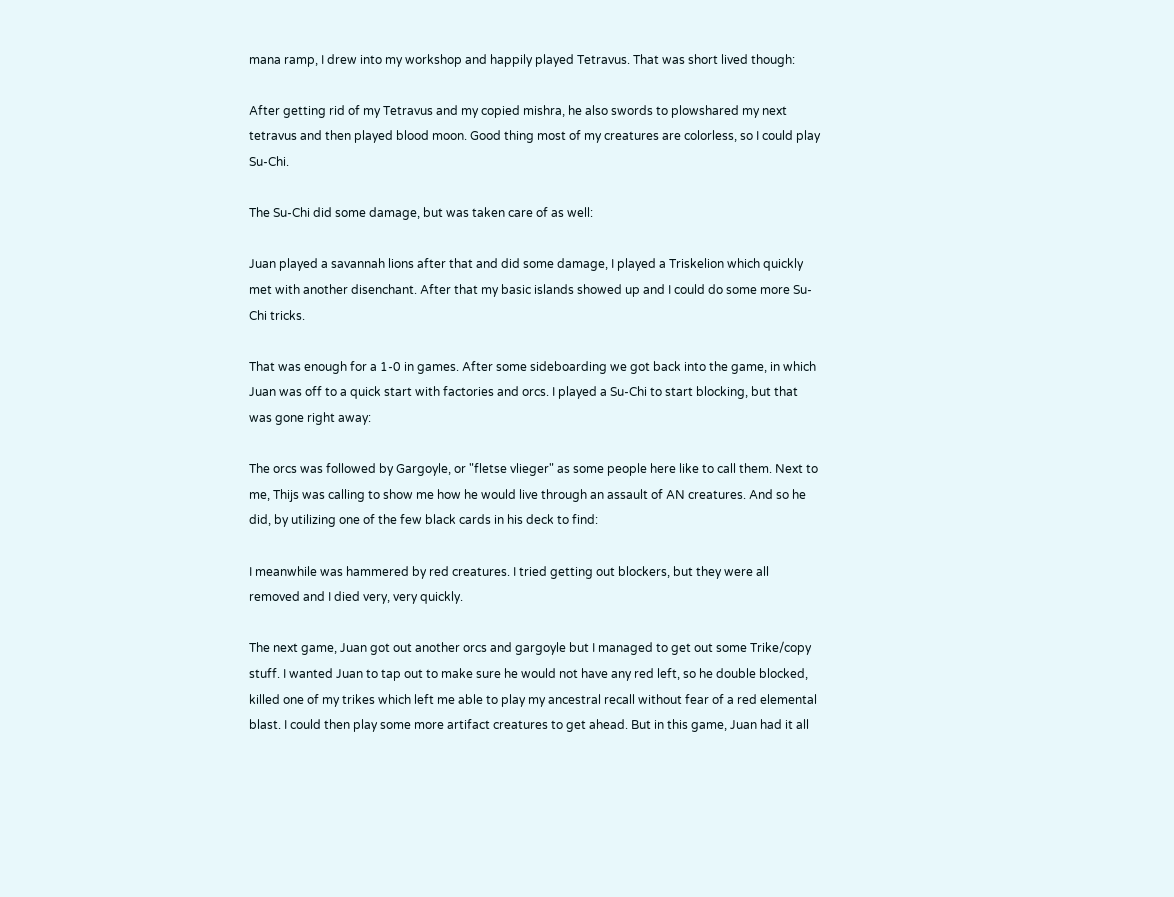mana ramp, I drew into my workshop and happily played Tetravus. That was short lived though:

After getting rid of my Tetravus and my copied mishra, he also swords to plowshared my next tetravus and then played blood moon. Good thing most of my creatures are colorless, so I could play Su-Chi.

The Su-Chi did some damage, but was taken care of as well:

Juan played a savannah lions after that and did some damage, I played a Triskelion which quickly met with another disenchant. After that my basic islands showed up and I could do some more Su-Chi tricks.

That was enough for a 1-0 in games. After some sideboarding we got back into the game, in which Juan was off to a quick start with factories and orcs. I played a Su-Chi to start blocking, but that was gone right away:

The orcs was followed by Gargoyle, or "fletse vlieger" as some people here like to call them. Next to me, Thijs was calling to show me how he would live through an assault of AN creatures. And so he did, by utilizing one of the few black cards in his deck to find:

I meanwhile was hammered by red creatures. I tried getting out blockers, but they were all removed and I died very, very quickly.

The next game, Juan got out another orcs and gargoyle but I managed to get out some Trike/copy stuff. I wanted Juan to tap out to make sure he would not have any red left, so he double blocked, killed one of my trikes which left me able to play my ancestral recall without fear of a red elemental blast. I could then play some more artifact creatures to get ahead. But in this game, Juan had it all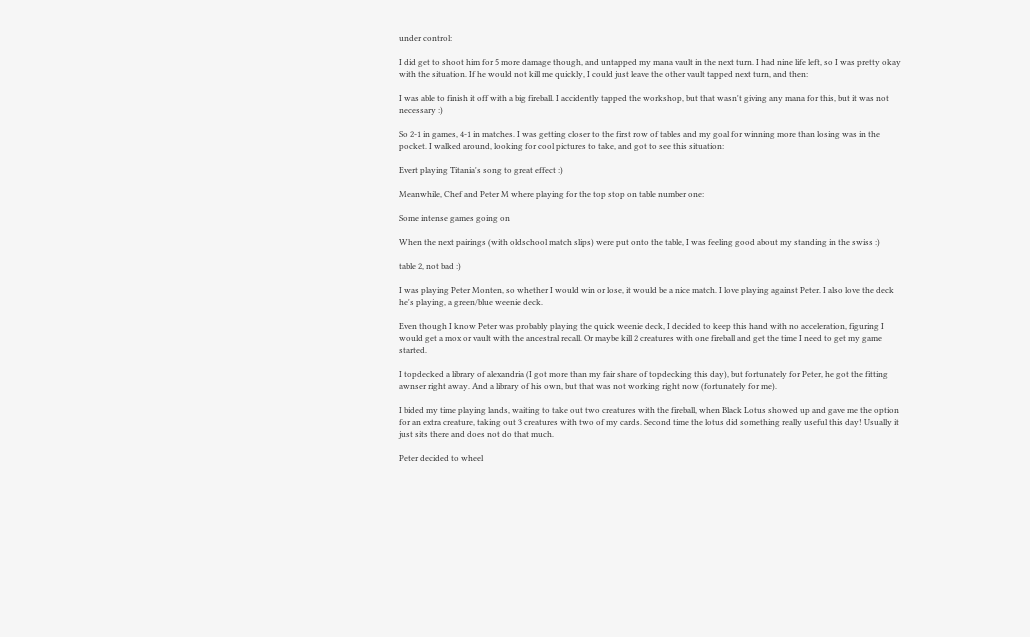under control:

I did get to shoot him for 5 more damage though, and untapped my mana vault in the next turn. I had nine life left, so I was pretty okay with the situation. If he would not kill me quickly, I could just leave the other vault tapped next turn, and then:

I was able to finish it off with a big fireball. I accidently tapped the workshop, but that wasn't giving any mana for this, but it was not necessary :)

So 2-1 in games, 4-1 in matches. I was getting closer to the first row of tables and my goal for winning more than losing was in the pocket. I walked around, looking for cool pictures to take, and got to see this situation:

Evert playing Titania's song to great effect :)

Meanwhile, Chef and Peter M where playing for the top stop on table number one:

Some intense games going on

When the next pairings (with oldschool match slips) were put onto the table, I was feeling good about my standing in the swiss :)

table 2, not bad :)

I was playing Peter Monten, so whether I would win or lose, it would be a nice match. I love playing against Peter. I also love the deck he's playing, a green/blue weenie deck.

Even though I know Peter was probably playing the quick weenie deck, I decided to keep this hand with no acceleration, figuring I would get a mox or vault with the ancestral recall. Or maybe kill 2 creatures with one fireball and get the time I need to get my game started.

I topdecked a library of alexandria (I got more than my fair share of topdecking this day), but fortunately for Peter, he got the fitting awnser right away. And a library of his own, but that was not working right now (fortunately for me).

I bided my time playing lands, waiting to take out two creatures with the fireball, when Black Lotus showed up and gave me the option for an extra creature, taking out 3 creatures with two of my cards. Second time the lotus did something really useful this day! Usually it just sits there and does not do that much.

Peter decided to wheel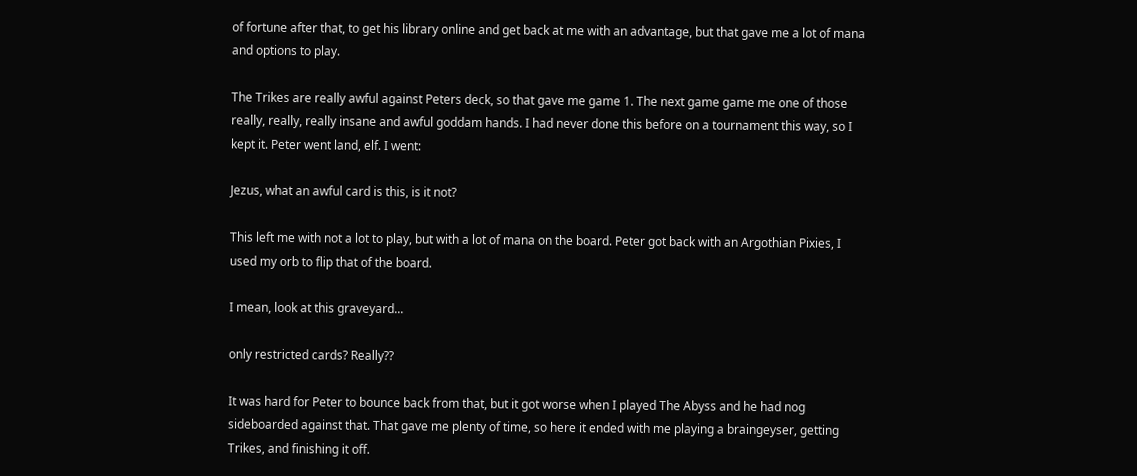of fortune after that, to get his library online and get back at me with an advantage, but that gave me a lot of mana and options to play.

The Trikes are really awful against Peters deck, so that gave me game 1. The next game game me one of those really, really, really insane and awful goddam hands. I had never done this before on a tournament this way, so I kept it. Peter went land, elf. I went:

Jezus, what an awful card is this, is it not?

This left me with not a lot to play, but with a lot of mana on the board. Peter got back with an Argothian Pixies, I used my orb to flip that of the board.

I mean, look at this graveyard...

only restricted cards? Really??

It was hard for Peter to bounce back from that, but it got worse when I played The Abyss and he had nog sideboarded against that. That gave me plenty of time, so here it ended with me playing a braingeyser, getting Trikes, and finishing it off.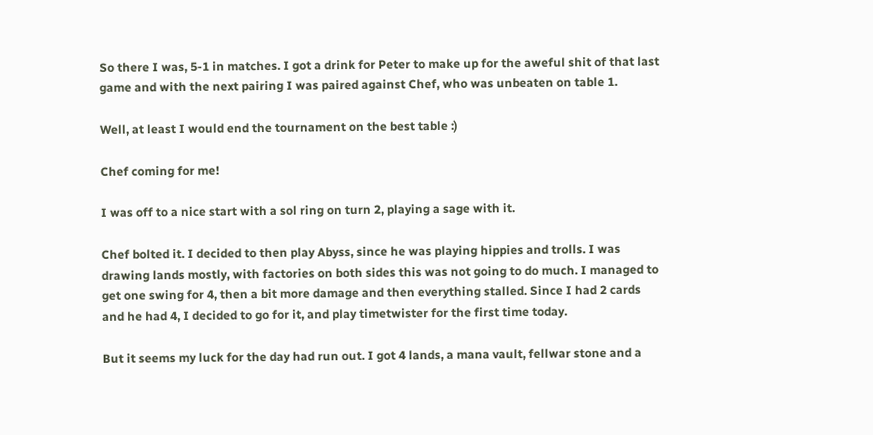So there I was, 5-1 in matches. I got a drink for Peter to make up for the aweful shit of that last game and with the next pairing I was paired against Chef, who was unbeaten on table 1.

Well, at least I would end the tournament on the best table :)

Chef coming for me!

I was off to a nice start with a sol ring on turn 2, playing a sage with it.

Chef bolted it. I decided to then play Abyss, since he was playing hippies and trolls. I was drawing lands mostly, with factories on both sides this was not going to do much. I managed to get one swing for 4, then a bit more damage and then everything stalled. Since I had 2 cards and he had 4, I decided to go for it, and play timetwister for the first time today.

But it seems my luck for the day had run out. I got 4 lands, a mana vault, fellwar stone and a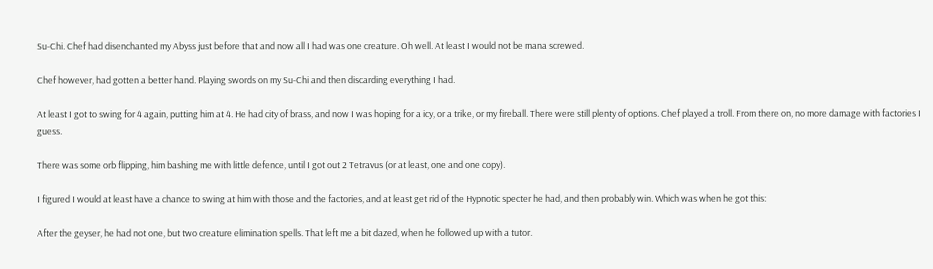Su-Chi. Chef had disenchanted my Abyss just before that and now all I had was one creature. Oh well. At least I would not be mana screwed.

Chef however, had gotten a better hand. Playing swords on my Su-Chi and then discarding everything I had.

At least I got to swing for 4 again, putting him at 4. He had city of brass, and now I was hoping for a icy, or a trike, or my fireball. There were still plenty of options. Chef played a troll. From there on, no more damage with factories I guess.

There was some orb flipping, him bashing me with little defence, until I got out 2 Tetravus (or at least, one and one copy).

I figured I would at least have a chance to swing at him with those and the factories, and at least get rid of the Hypnotic specter he had, and then probably win. Which was when he got this:

After the geyser, he had not one, but two creature elimination spells. That left me a bit dazed, when he followed up with a tutor.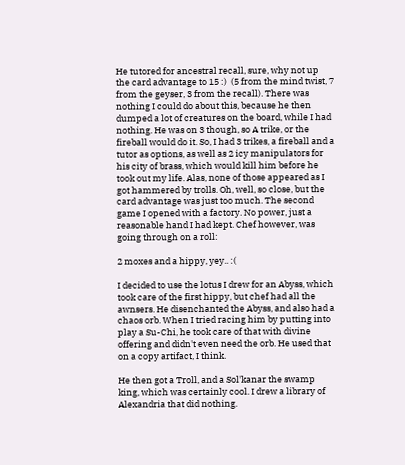He tutored for ancestral recall, sure, why not up the card advantage to 15 :)  (5 from the mind twist, 7 from the geyser, 3 from the recall). There was nothing I could do about this, because he then dumped a lot of creatures on the board, while I had nothing. He was on 3 though, so A trike, or the fireball would do it. So, I had 3 trikes, a fireball and a tutor as options, as well as 2 icy manipulators for his city of brass, which would kill him before he took out my life. Alas, none of those appeared as I got hammered by trolls. Oh, well, so close, but the card advantage was just too much. The second game I opened with a factory. No power, just a reasonable hand I had kept. Chef however, was going through on a roll:

2 moxes and a hippy, yey.. :(

I decided to use the lotus I drew for an Abyss, which took care of the first hippy, but chef had all the awnsers. He disenchanted the Abyss, and also had a chaos orb. When I tried racing him by putting into play a Su-Chi, he took care of that with divine offering and didn't even need the orb. He used that on a copy artifact, I think.

He then got a Troll, and a Sol'kanar the swamp king, which was certainly cool. I drew a library of Alexandria that did nothing.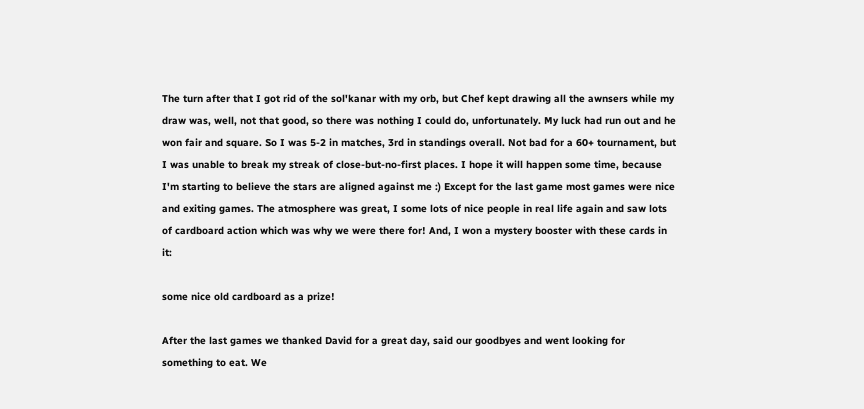The turn after that I got rid of the sol'kanar with my orb, but Chef kept drawing all the awnsers while my draw was, well, not that good, so there was nothing I could do, unfortunately. My luck had run out and he won fair and square. So I was 5-2 in matches, 3rd in standings overall. Not bad for a 60+ tournament, but I was unable to break my streak of close-but-no-first places. I hope it will happen some time, because I'm starting to believe the stars are aligned against me :) Except for the last game most games were nice and exiting games. The atmosphere was great, I some lots of nice people in real life again and saw lots of cardboard action which was why we were there for! And, I won a mystery booster with these cards in it:

some nice old cardboard as a prize!

After the last games we thanked David for a great day, said our goodbyes and went looking for something to eat. We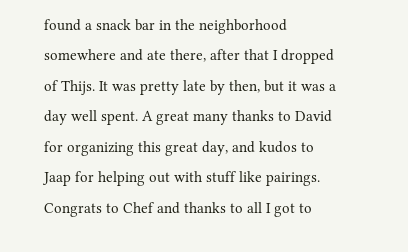found a snack bar in the neighborhood somewhere and ate there, after that I dropped of Thijs. It was pretty late by then, but it was a day well spent. A great many thanks to David for organizing this great day, and kudos to Jaap for helping out with stuff like pairings. Congrats to Chef and thanks to all I got to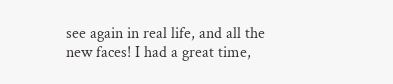see again in real life, and all the new faces! I had a great time,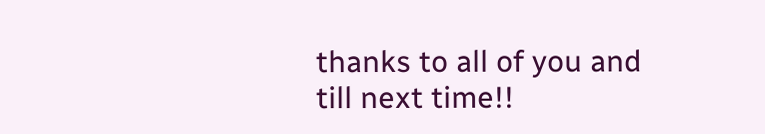thanks to all of you and till next time!!